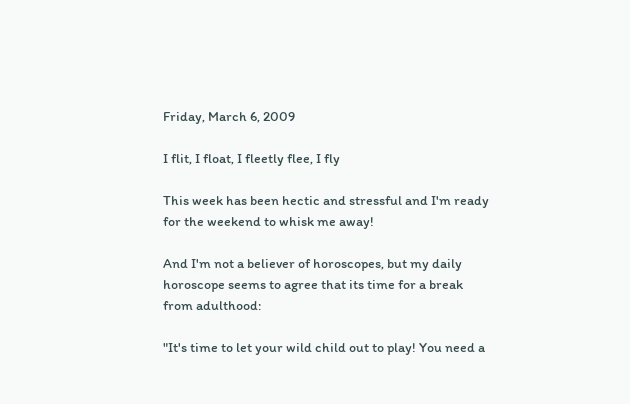Friday, March 6, 2009

I flit, I float, I fleetly flee, I fly

This week has been hectic and stressful and I'm ready for the weekend to whisk me away!

And I'm not a believer of horoscopes, but my daily horoscope seems to agree that its time for a break from adulthood:

"It's time to let your wild child out to play! You need a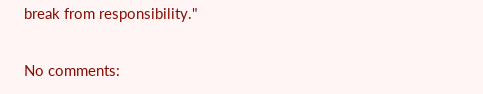break from responsibility."

No comments: